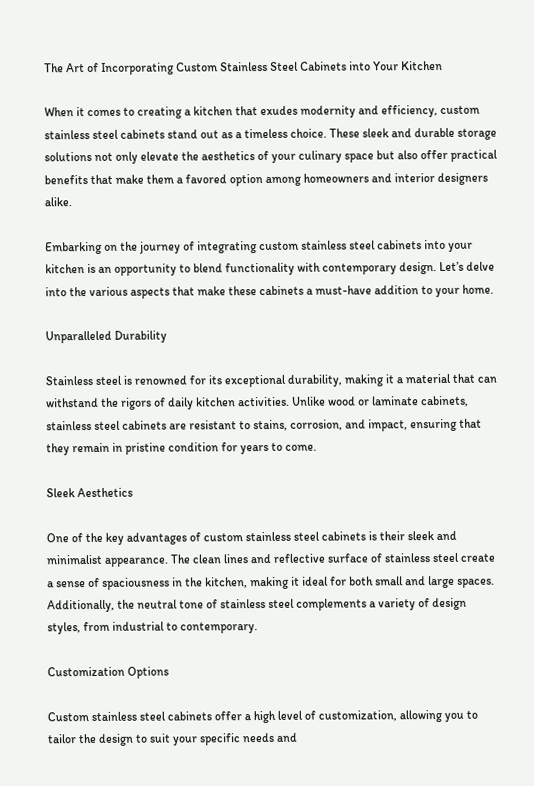The Art of Incorporating Custom Stainless Steel Cabinets into Your Kitchen

When it comes to creating a kitchen that exudes modernity and efficiency, custom stainless steel cabinets stand out as a timeless choice. These sleek and durable storage solutions not only elevate the aesthetics of your culinary space but also offer practical benefits that make them a favored option among homeowners and interior designers alike.

Embarking on the journey of integrating custom stainless steel cabinets into your kitchen is an opportunity to blend functionality with contemporary design. Let’s delve into the various aspects that make these cabinets a must-have addition to your home.

Unparalleled Durability

Stainless steel is renowned for its exceptional durability, making it a material that can withstand the rigors of daily kitchen activities. Unlike wood or laminate cabinets, stainless steel cabinets are resistant to stains, corrosion, and impact, ensuring that they remain in pristine condition for years to come.

Sleek Aesthetics

One of the key advantages of custom stainless steel cabinets is their sleek and minimalist appearance. The clean lines and reflective surface of stainless steel create a sense of spaciousness in the kitchen, making it ideal for both small and large spaces. Additionally, the neutral tone of stainless steel complements a variety of design styles, from industrial to contemporary.

Customization Options

Custom stainless steel cabinets offer a high level of customization, allowing you to tailor the design to suit your specific needs and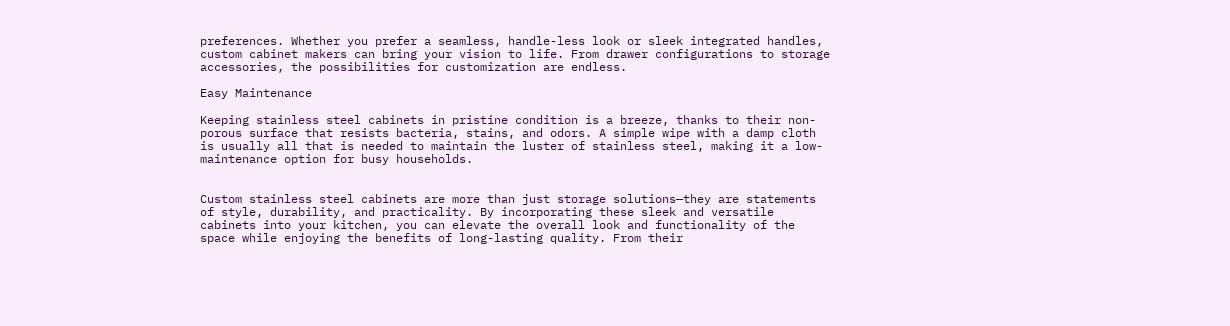preferences. Whether you prefer a seamless, handle-less look or sleek integrated handles, custom cabinet makers can bring your vision to life. From drawer configurations to storage accessories, the possibilities for customization are endless.

Easy Maintenance

Keeping stainless steel cabinets in pristine condition is a breeze, thanks to their non-porous surface that resists bacteria, stains, and odors. A simple wipe with a damp cloth is usually all that is needed to maintain the luster of stainless steel, making it a low-maintenance option for busy households.


Custom stainless steel cabinets are more than just storage solutions—they are statements of style, durability, and practicality. By incorporating these sleek and versatile cabinets into your kitchen, you can elevate the overall look and functionality of the space while enjoying the benefits of long-lasting quality. From their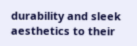durability and sleek aesthetics to their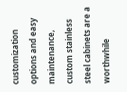customization options and easy maintenance, custom stainless steel cabinets are a worthwhile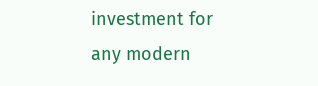investment for any modern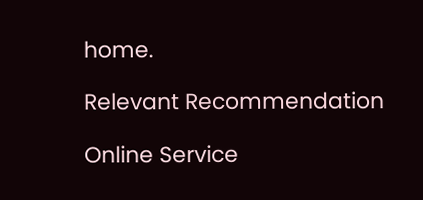home.

Relevant Recommendation

Online Service